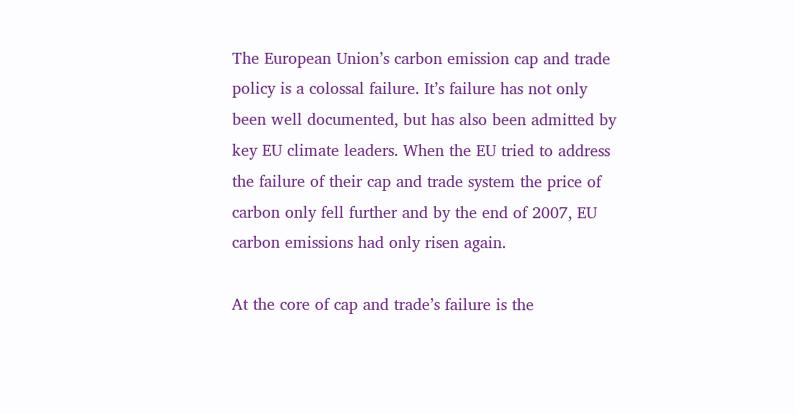The European Union’s carbon emission cap and trade policy is a colossal failure. It’s failure has not only been well documented, but has also been admitted by key EU climate leaders. When the EU tried to address the failure of their cap and trade system the price of carbon only fell further and by the end of 2007, EU carbon emissions had only risen again.

At the core of cap and trade’s failure is the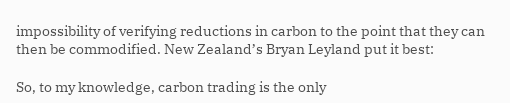impossibility of verifying reductions in carbon to the point that they can then be commodified. New Zealand’s Bryan Leyland put it best:

So, to my knowledge, carbon trading is the only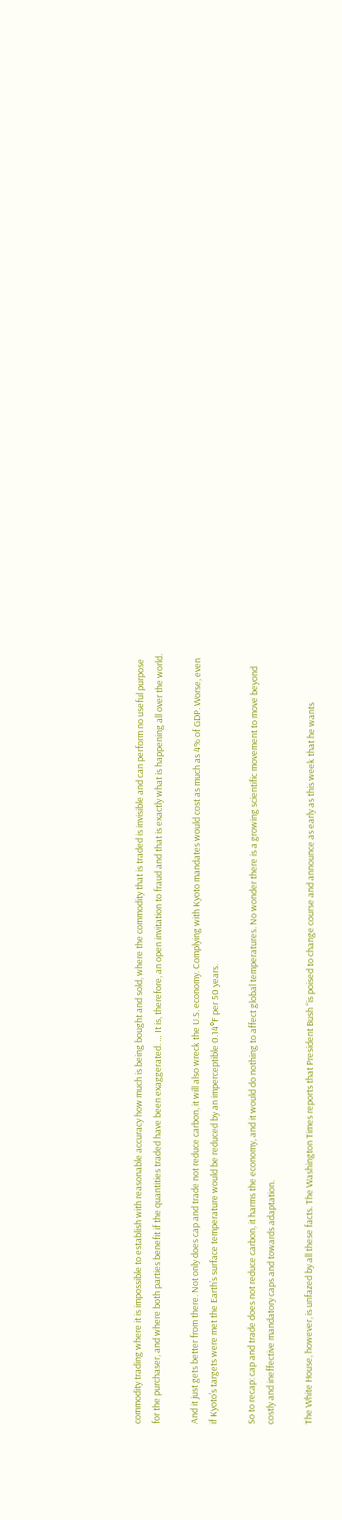commodity trading where it is impossible to establish with reasonable accuracy how much is being bought and sold, where the commodity that is traded is invisible and can perform no useful purpose for the purchaser, and where both parties benefit if the quantities traded have been exaggerated. … It is, therefore, an open invitation to fraud and that is exactly what is happening all over the world.

And it just gets better from there. Not only does cap and trade not reduce carbon, it will also wreck the U.S. economy. Complying with Kyoto mandates would cost as much as 4% of GDP. Worse, even if Kyoto’s targets were met the Earth’s surface temperature would be reduced by an imperceptible 0.14°F per 50 years.

So to recap: cap and trade does not reduce carbon, it harms the economy, and it would do nothing to affect global temperatures. No wonder there is a growing scientific movement to move beyond costly and ineffective mandatory caps and towards adaptation.

The White House, however, is unfazed by all these facts. The Washington Times reports that President Bush “is poised to change course and announce as early as this week that he wants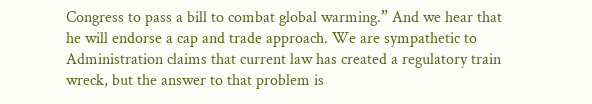Congress to pass a bill to combat global warming.” And we hear that he will endorse a cap and trade approach. We are sympathetic to Administration claims that current law has created a regulatory train wreck, but the answer to that problem is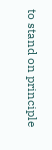to stand on principle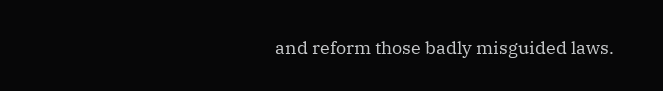and reform those badly misguided laws.